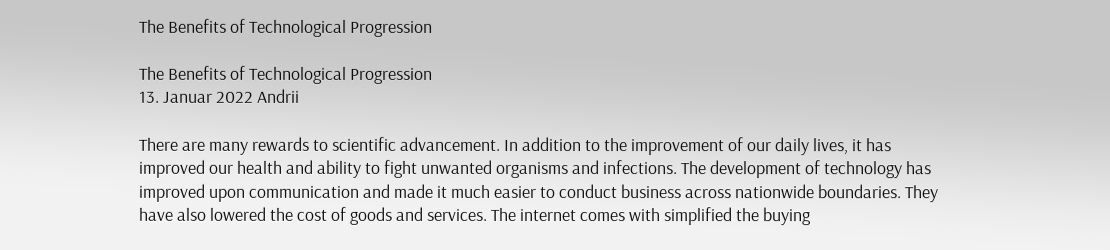The Benefits of Technological Progression

The Benefits of Technological Progression
13. Januar 2022 Andrii

There are many rewards to scientific advancement. In addition to the improvement of our daily lives, it has improved our health and ability to fight unwanted organisms and infections. The development of technology has improved upon communication and made it much easier to conduct business across nationwide boundaries. They have also lowered the cost of goods and services. The internet comes with simplified the buying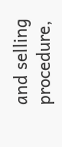and selling procedure,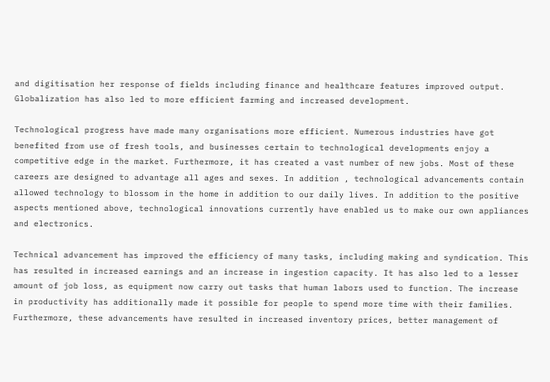and digitisation her response of fields including finance and healthcare features improved output. Globalization has also led to more efficient farming and increased development.

Technological progress have made many organisations more efficient. Numerous industries have got benefited from use of fresh tools, and businesses certain to technological developments enjoy a competitive edge in the market. Furthermore, it has created a vast number of new jobs. Most of these careers are designed to advantage all ages and sexes. In addition , technological advancements contain allowed technology to blossom in the home in addition to our daily lives. In addition to the positive aspects mentioned above, technological innovations currently have enabled us to make our own appliances and electronics.

Technical advancement has improved the efficiency of many tasks, including making and syndication. This has resulted in increased earnings and an increase in ingestion capacity. It has also led to a lesser amount of job loss, as equipment now carry out tasks that human labors used to function. The increase in productivity has additionally made it possible for people to spend more time with their families. Furthermore, these advancements have resulted in increased inventory prices, better management of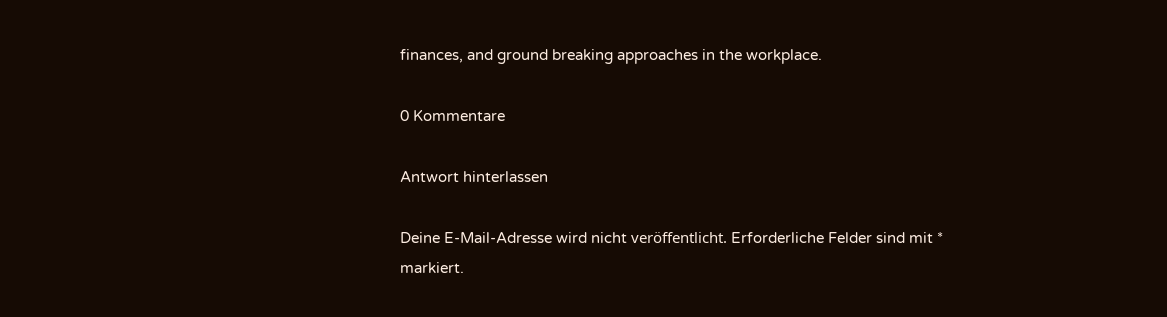finances, and ground breaking approaches in the workplace.

0 Kommentare

Antwort hinterlassen

Deine E-Mail-Adresse wird nicht veröffentlicht. Erforderliche Felder sind mit * markiert.